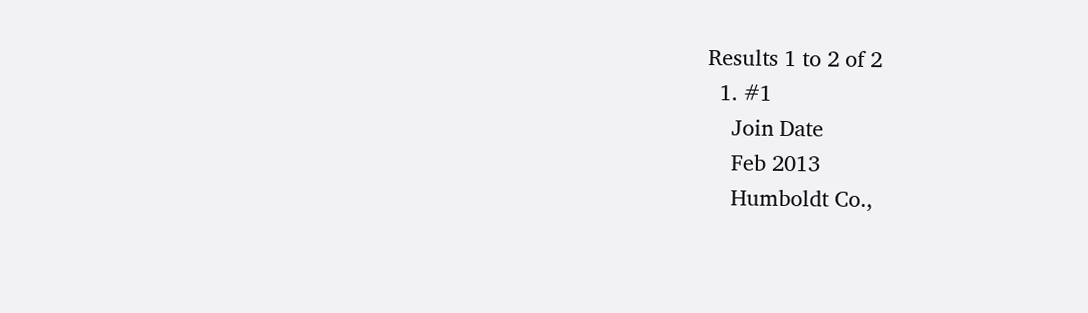Results 1 to 2 of 2
  1. #1
    Join Date
    Feb 2013
    Humboldt Co.,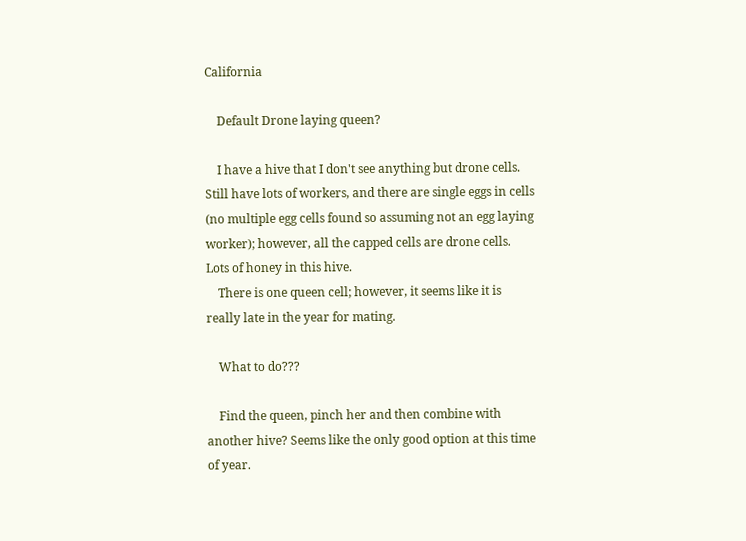California

    Default Drone laying queen?

    I have a hive that I don't see anything but drone cells. Still have lots of workers, and there are single eggs in cells (no multiple egg cells found so assuming not an egg laying worker); however, all the capped cells are drone cells. Lots of honey in this hive.
    There is one queen cell; however, it seems like it is really late in the year for mating.

    What to do???

    Find the queen, pinch her and then combine with another hive? Seems like the only good option at this time of year.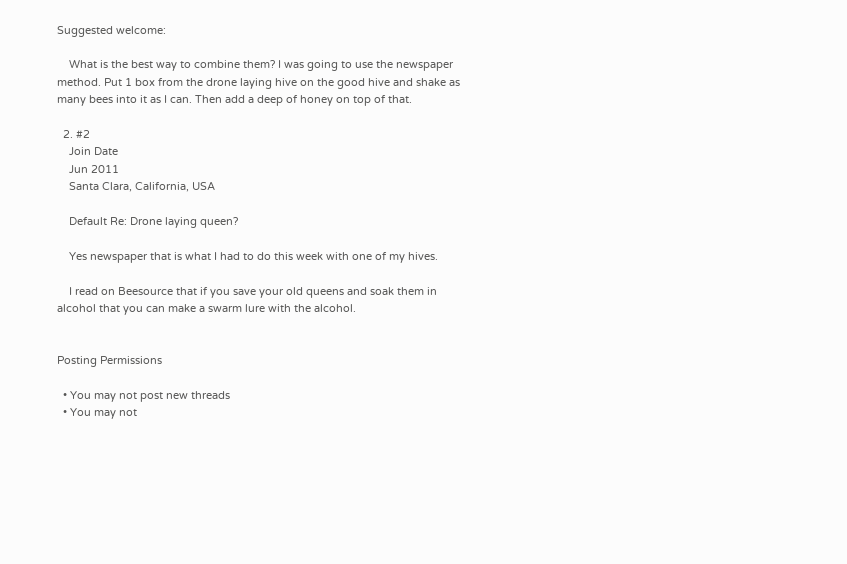Suggested welcome:

    What is the best way to combine them? I was going to use the newspaper method. Put 1 box from the drone laying hive on the good hive and shake as many bees into it as I can. Then add a deep of honey on top of that.

  2. #2
    Join Date
    Jun 2011
    Santa Clara, California, USA

    Default Re: Drone laying queen?

    Yes newspaper that is what I had to do this week with one of my hives.

    I read on Beesource that if you save your old queens and soak them in alcohol that you can make a swarm lure with the alcohol.


Posting Permissions

  • You may not post new threads
  • You may not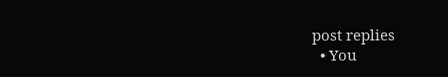post replies
  • You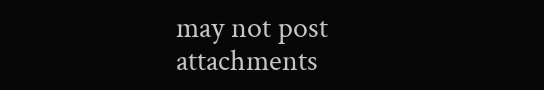may not post attachments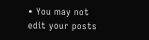• You may not edit your posts